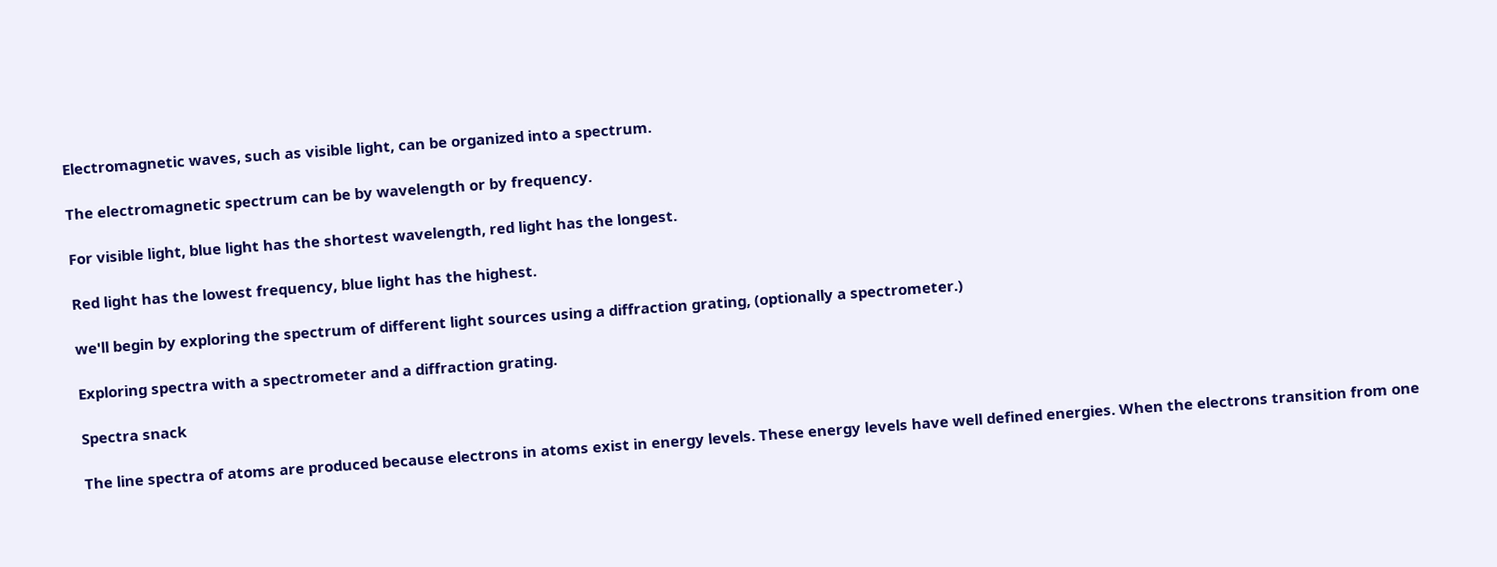Electromagnetic waves, such as visible light, can be organized into a spectrum.

The electromagnetic spectrum can be by wavelength or by frequency.

For visible light, blue light has the shortest wavelength, red light has the longest.

Red light has the lowest frequency, blue light has the highest.

we'll begin by exploring the spectrum of different light sources using a diffraction grating, (optionally a spectrometer.)

Exploring spectra with a spectrometer and a diffraction grating.

Spectra snack

The line spectra of atoms are produced because electrons in atoms exist in energy levels. These energy levels have well defined energies. When the electrons transition from one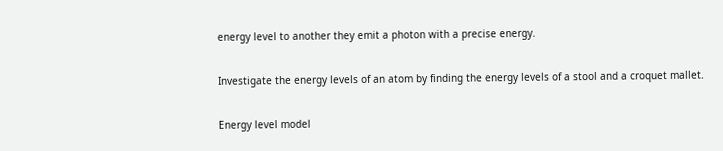energy level to another they emit a photon with a precise energy.

Investigate the energy levels of an atom by finding the energy levels of a stool and a croquet mallet.

Energy level model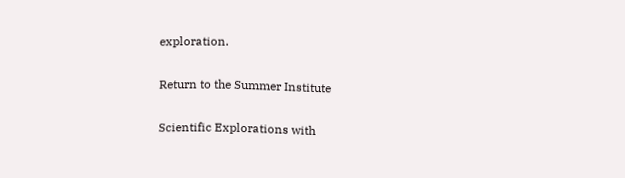exploration.

Return to the Summer Institute

Scientific Explorations with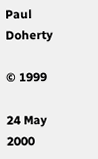Paul Doherty

© 1999

24 May 2000